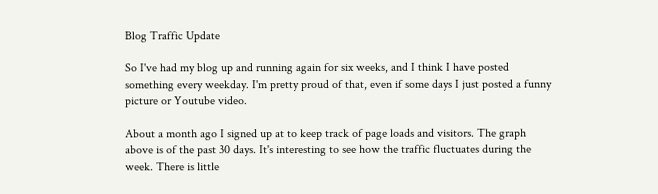Blog Traffic Update

So I've had my blog up and running again for six weeks, and I think I have posted something every weekday. I'm pretty proud of that, even if some days I just posted a funny picture or Youtube video.

About a month ago I signed up at to keep track of page loads and visitors. The graph above is of the past 30 days. It's interesting to see how the traffic fluctuates during the week. There is little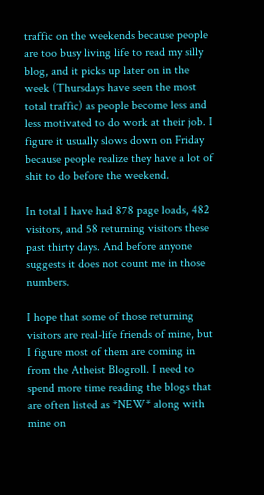traffic on the weekends because people are too busy living life to read my silly blog, and it picks up later on in the week (Thursdays have seen the most total traffic) as people become less and less motivated to do work at their job. I figure it usually slows down on Friday because people realize they have a lot of shit to do before the weekend.

In total I have had 878 page loads, 482 visitors, and 58 returning visitors these past thirty days. And before anyone suggests it does not count me in those numbers.

I hope that some of those returning visitors are real-life friends of mine, but I figure most of them are coming in from the Atheist Blogroll. I need to spend more time reading the blogs that are often listed as *NEW* along with mine on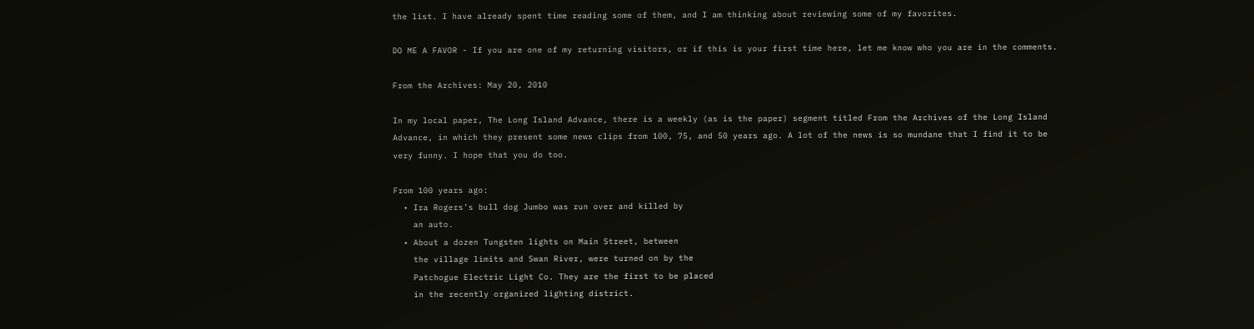the list. I have already spent time reading some of them, and I am thinking about reviewing some of my favorites.

DO ME A FAVOR - If you are one of my returning visitors, or if this is your first time here, let me know who you are in the comments.

From the Archives: May 20, 2010

In my local paper, The Long Island Advance, there is a weekly (as is the paper) segment titled From the Archives of the Long Island Advance, in which they present some news clips from 100, 75, and 50 years ago. A lot of the news is so mundane that I find it to be very funny. I hope that you do too.

From 100 years ago:
  • Ira Rogers’s bull dog Jumbo was run over and killed by
    an auto.
  • About a dozen Tungsten lights on Main Street, between
    the village limits and Swan River, were turned on by the
    Patchogue Electric Light Co. They are the first to be placed
    in the recently organized lighting district.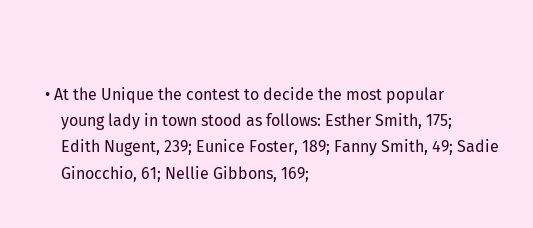• At the Unique the contest to decide the most popular
    young lady in town stood as follows: Esther Smith, 175;
    Edith Nugent, 239; Eunice Foster, 189; Fanny Smith, 49; Sadie
    Ginocchio, 61; Nellie Gibbons, 169;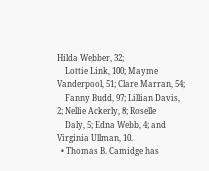Hilda Webber, 32;
    Lottie Link, 100; Mayme Vanderpool, 51; Clare Marran, 54;
    Fanny Budd, 97; Lillian Davis, 2; Nellie Ackerly, 8; Roselle
    Daly, 5; Edna Webb, 4; and Virginia Ullman, 10.
  • Thomas B. Camidge has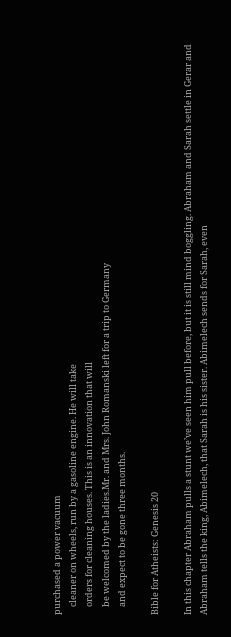purchased a power vacuum
    cleaner on wheels, run by a gasoline engine. He will take
    orders for cleaning houses. This is an innovation that will
    be welcomed by the ladies.Mr. and Mrs. John Romanski left for a trip to Germany
    and expect to be gone three months.

Bible for Atheists: Genesis 20

In this chapter Abraham pulls a stunt we’ve seen him pull before, but it is still mind boggling. Abraham and Sarah settle in Gerar and Abraham tells the king, Abimelech, that Sarah is his sister. Abimelech sends for Sarah, even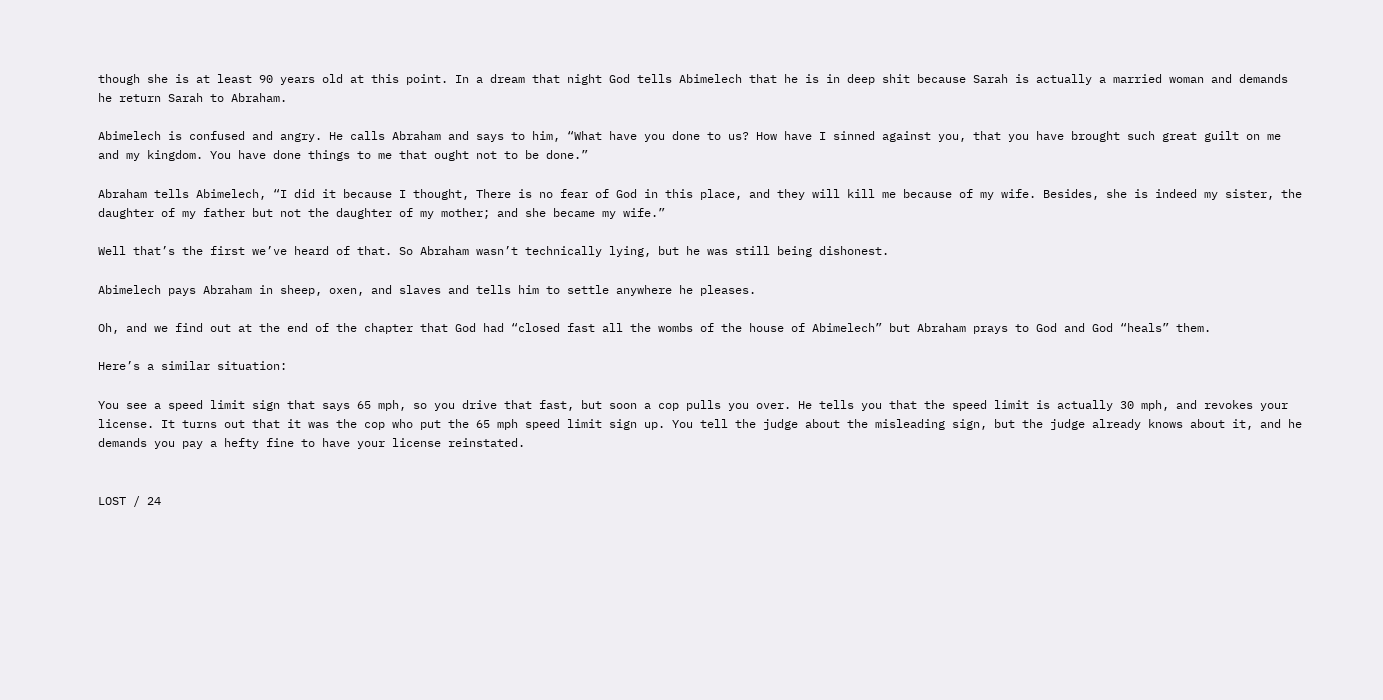though she is at least 90 years old at this point. In a dream that night God tells Abimelech that he is in deep shit because Sarah is actually a married woman and demands he return Sarah to Abraham.

Abimelech is confused and angry. He calls Abraham and says to him, “What have you done to us? How have I sinned against you, that you have brought such great guilt on me and my kingdom. You have done things to me that ought not to be done.”

Abraham tells Abimelech, “I did it because I thought, There is no fear of God in this place, and they will kill me because of my wife. Besides, she is indeed my sister, the daughter of my father but not the daughter of my mother; and she became my wife.”

Well that’s the first we’ve heard of that. So Abraham wasn’t technically lying, but he was still being dishonest.

Abimelech pays Abraham in sheep, oxen, and slaves and tells him to settle anywhere he pleases.

Oh, and we find out at the end of the chapter that God had “closed fast all the wombs of the house of Abimelech” but Abraham prays to God and God “heals” them.

Here’s a similar situation:

You see a speed limit sign that says 65 mph, so you drive that fast, but soon a cop pulls you over. He tells you that the speed limit is actually 30 mph, and revokes your license. It turns out that it was the cop who put the 65 mph speed limit sign up. You tell the judge about the misleading sign, but the judge already knows about it, and he demands you pay a hefty fine to have your license reinstated.


LOST / 24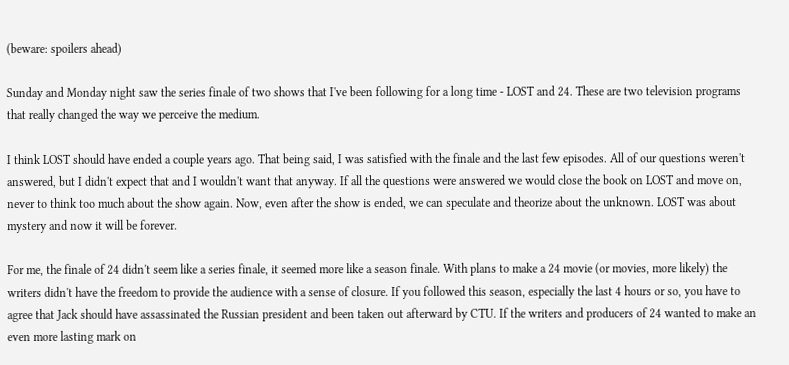(beware: spoilers ahead)

Sunday and Monday night saw the series finale of two shows that I've been following for a long time - LOST and 24. These are two television programs that really changed the way we perceive the medium.

I think LOST should have ended a couple years ago. That being said, I was satisfied with the finale and the last few episodes. All of our questions weren't answered, but I didn't expect that and I wouldn't want that anyway. If all the questions were answered we would close the book on LOST and move on, never to think too much about the show again. Now, even after the show is ended, we can speculate and theorize about the unknown. LOST was about mystery and now it will be forever.

For me, the finale of 24 didn't seem like a series finale, it seemed more like a season finale. With plans to make a 24 movie (or movies, more likely) the writers didn't have the freedom to provide the audience with a sense of closure. If you followed this season, especially the last 4 hours or so, you have to agree that Jack should have assassinated the Russian president and been taken out afterward by CTU. If the writers and producers of 24 wanted to make an even more lasting mark on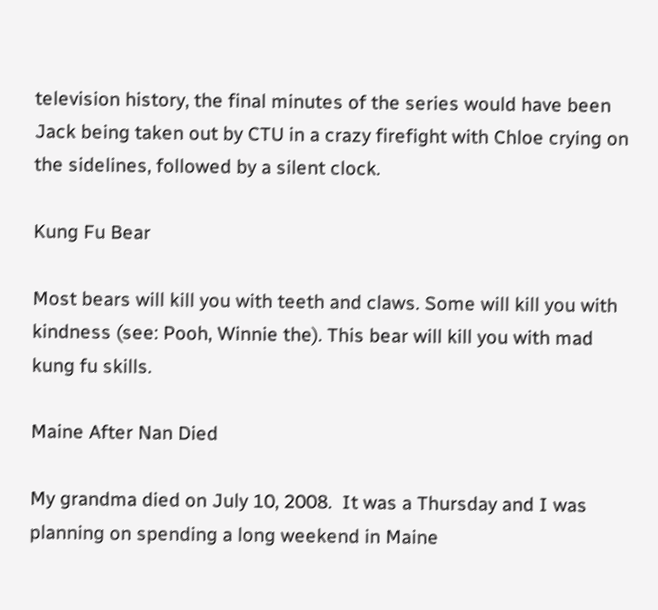television history, the final minutes of the series would have been Jack being taken out by CTU in a crazy firefight with Chloe crying on the sidelines, followed by a silent clock.

Kung Fu Bear

Most bears will kill you with teeth and claws. Some will kill you with kindness (see: Pooh, Winnie the). This bear will kill you with mad kung fu skills.

Maine After Nan Died

My grandma died on July 10, 2008.  It was a Thursday and I was planning on spending a long weekend in Maine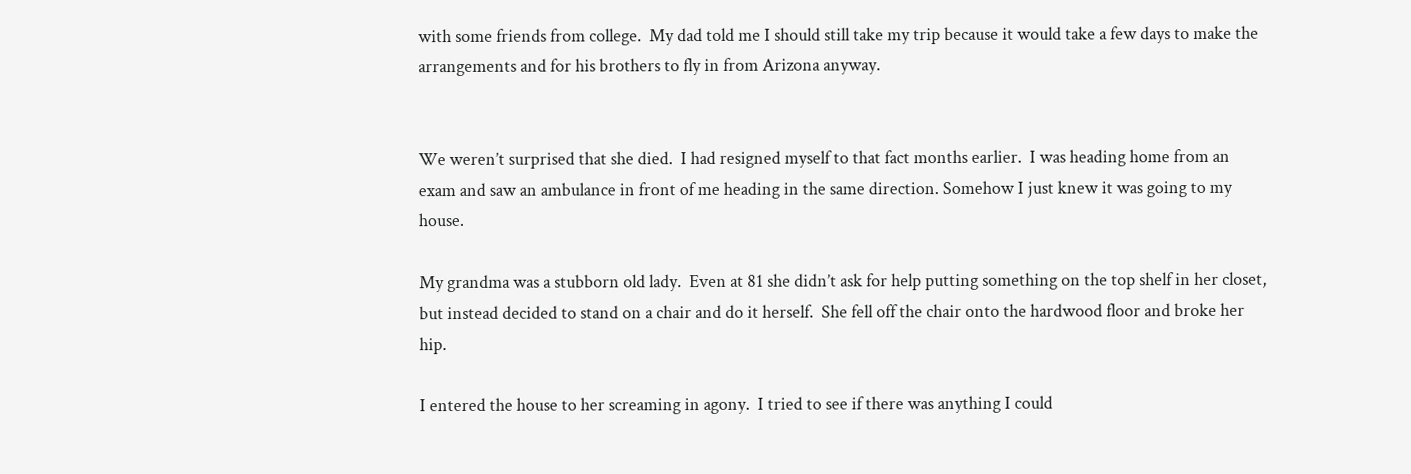with some friends from college.  My dad told me I should still take my trip because it would take a few days to make the arrangements and for his brothers to fly in from Arizona anyway.


We weren’t surprised that she died.  I had resigned myself to that fact months earlier.  I was heading home from an exam and saw an ambulance in front of me heading in the same direction. Somehow I just knew it was going to my house.

My grandma was a stubborn old lady.  Even at 81 she didn’t ask for help putting something on the top shelf in her closet, but instead decided to stand on a chair and do it herself.  She fell off the chair onto the hardwood floor and broke her hip.

I entered the house to her screaming in agony.  I tried to see if there was anything I could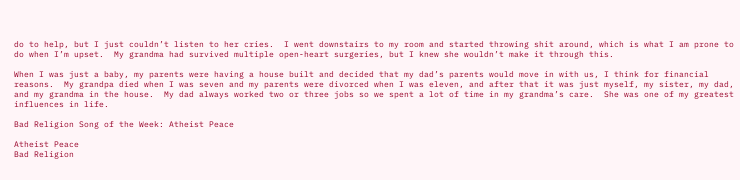do to help, but I just couldn’t listen to her cries.  I went downstairs to my room and started throwing shit around, which is what I am prone to do when I’m upset.  My grandma had survived multiple open-heart surgeries, but I knew she wouldn’t make it through this.

When I was just a baby, my parents were having a house built and decided that my dad’s parents would move in with us, I think for financial reasons.  My grandpa died when I was seven and my parents were divorced when I was eleven, and after that it was just myself, my sister, my dad, and my grandma in the house.  My dad always worked two or three jobs so we spent a lot of time in my grandma’s care.  She was one of my greatest influences in life.

Bad Religion Song of the Week: Atheist Peace

Atheist Peace
Bad Religion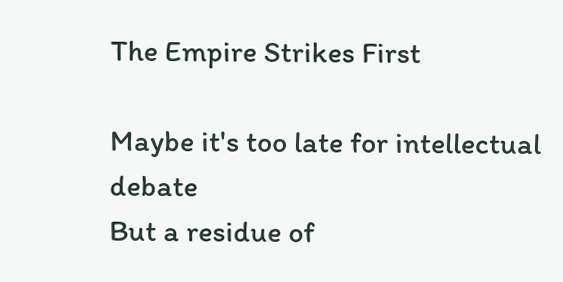The Empire Strikes First

Maybe it's too late for intellectual debate
But a residue of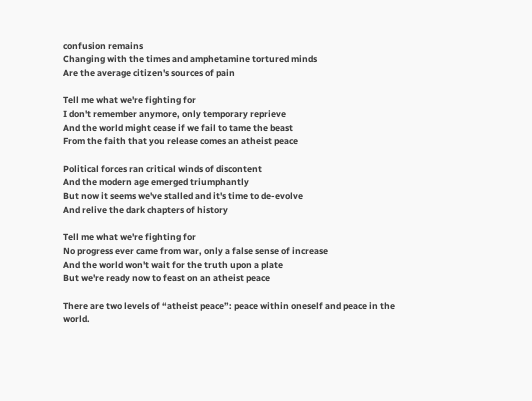confusion remains
Changing with the times and amphetamine tortured minds
Are the average citizen's sources of pain

Tell me what we're fighting for
I don't remember anymore, only temporary reprieve
And the world might cease if we fail to tame the beast
From the faith that you release comes an atheist peace

Political forces ran critical winds of discontent
And the modern age emerged triumphantly
But now it seems we've stalled and it's time to de-evolve
And relive the dark chapters of history

Tell me what we're fighting for
No progress ever came from war, only a false sense of increase
And the world won't wait for the truth upon a plate
But we're ready now to feast on an atheist peace

There are two levels of “atheist peace”: peace within oneself and peace in the world.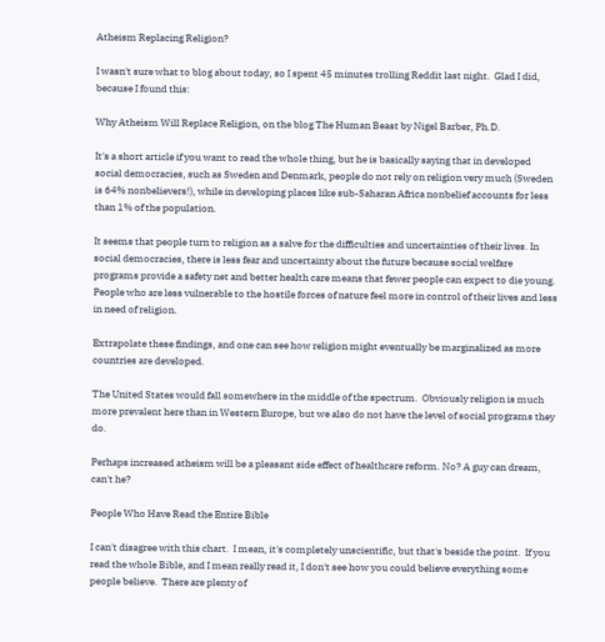Atheism Replacing Religion?

I wasn't sure what to blog about today, so I spent 45 minutes trolling Reddit last night.  Glad I did, because I found this:

Why Atheism Will Replace Religion, on the blog The Human Beast by Nigel Barber, Ph.D.

It's a short article if you want to read the whole thing, but he is basically saying that in developed social democracies, such as Sweden and Denmark, people do not rely on religion very much (Sweden is 64% nonbelievers!), while in developing places like sub-Saharan Africa nonbelief accounts for less than 1% of the population.

It seems that people turn to religion as a salve for the difficulties and uncertainties of their lives. In social democracies, there is less fear and uncertainty about the future because social welfare programs provide a safety net and better health care means that fewer people can expect to die young. People who are less vulnerable to the hostile forces of nature feel more in control of their lives and less in need of religion.

Extrapolate these findings, and one can see how religion might eventually be marginalized as more countries are developed.

The United States would fall somewhere in the middle of the spectrum.  Obviously religion is much more prevalent here than in Western Europe, but we also do not have the level of social programs they do.

Perhaps increased atheism will be a pleasant side effect of healthcare reform. No? A guy can dream, can't he?

People Who Have Read the Entire Bible

I can't disagree with this chart.  I mean, it's completely unscientific, but that's beside the point.  If you read the whole Bible, and I mean really read it, I don't see how you could believe everything some people believe.  There are plenty of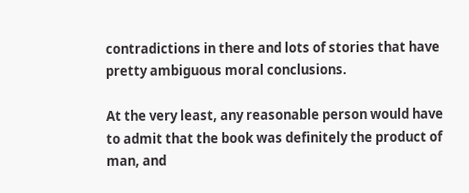contradictions in there and lots of stories that have pretty ambiguous moral conclusions.

At the very least, any reasonable person would have to admit that the book was definitely the product of man, and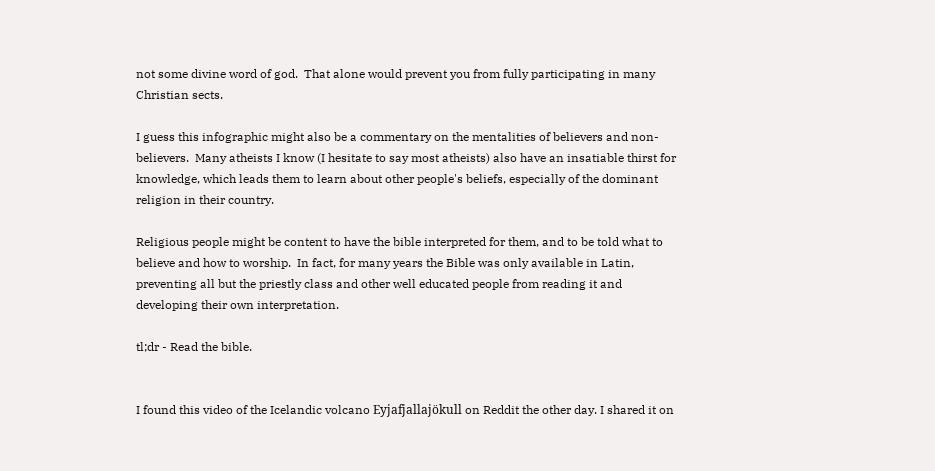not some divine word of god.  That alone would prevent you from fully participating in many Christian sects.

I guess this infographic might also be a commentary on the mentalities of believers and non-believers.  Many atheists I know (I hesitate to say most atheists) also have an insatiable thirst for knowledge, which leads them to learn about other people's beliefs, especially of the dominant religion in their country.

Religious people might be content to have the bible interpreted for them, and to be told what to believe and how to worship.  In fact, for many years the Bible was only available in Latin, preventing all but the priestly class and other well educated people from reading it and developing their own interpretation.

tl;dr - Read the bible.


I found this video of the Icelandic volcano Eyjafjallajökull on Reddit the other day. I shared it on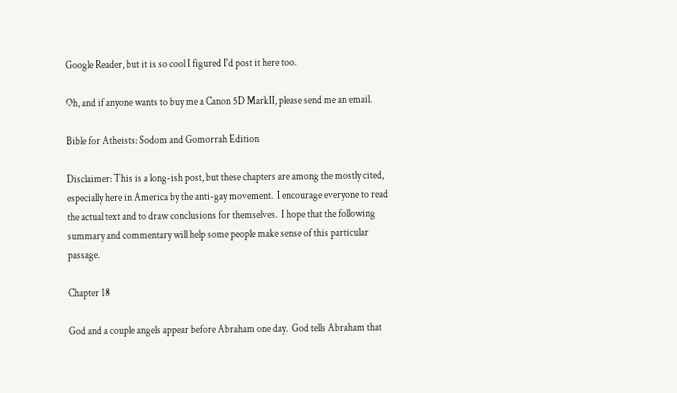Google Reader, but it is so cool I figured I'd post it here too.

Oh, and if anyone wants to buy me a Canon 5D MarkII, please send me an email.

Bible for Atheists: Sodom and Gomorrah Edition

Disclaimer: This is a long-ish post, but these chapters are among the mostly cited, especially here in America by the anti-gay movement.  I encourage everyone to read the actual text and to draw conclusions for themselves.  I hope that the following summary and commentary will help some people make sense of this particular passage.

Chapter 18

God and a couple angels appear before Abraham one day.  God tells Abraham that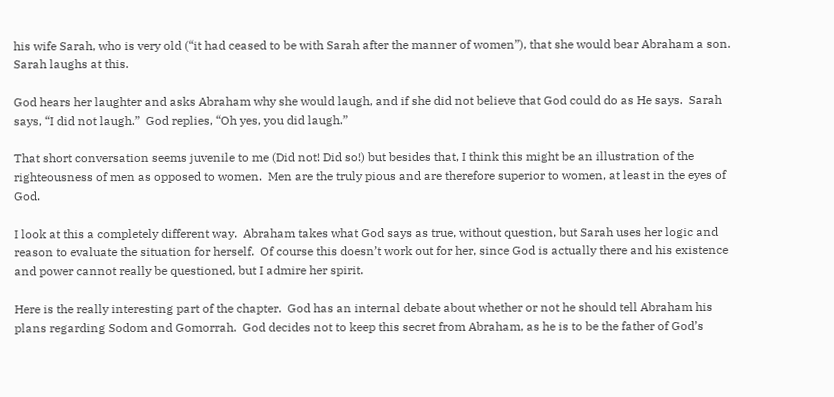his wife Sarah, who is very old (“it had ceased to be with Sarah after the manner of women”), that she would bear Abraham a son.  Sarah laughs at this.

God hears her laughter and asks Abraham why she would laugh, and if she did not believe that God could do as He says.  Sarah says, “I did not laugh.”  God replies, “Oh yes, you did laugh.”

That short conversation seems juvenile to me (Did not! Did so!) but besides that, I think this might be an illustration of the righteousness of men as opposed to women.  Men are the truly pious and are therefore superior to women, at least in the eyes of God.

I look at this a completely different way.  Abraham takes what God says as true, without question, but Sarah uses her logic and reason to evaluate the situation for herself.  Of course this doesn’t work out for her, since God is actually there and his existence and power cannot really be questioned, but I admire her spirit.

Here is the really interesting part of the chapter.  God has an internal debate about whether or not he should tell Abraham his plans regarding Sodom and Gomorrah.  God decides not to keep this secret from Abraham, as he is to be the father of God’s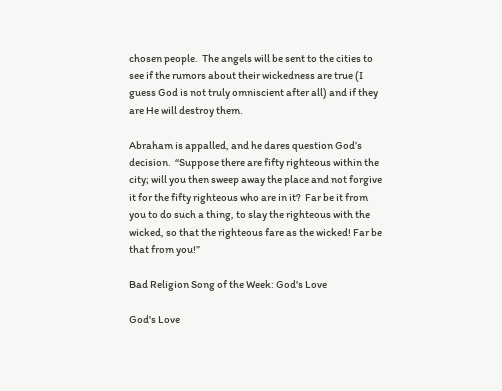chosen people.  The angels will be sent to the cities to see if the rumors about their wickedness are true (I guess God is not truly omniscient after all) and if they are He will destroy them.

Abraham is appalled, and he dares question God’s decision.  “Suppose there are fifty righteous within the city; will you then sweep away the place and not forgive it for the fifty righteous who are in it?  Far be it from you to do such a thing, to slay the righteous with the wicked, so that the righteous fare as the wicked! Far be that from you!”

Bad Religion Song of the Week: God's Love

God's Love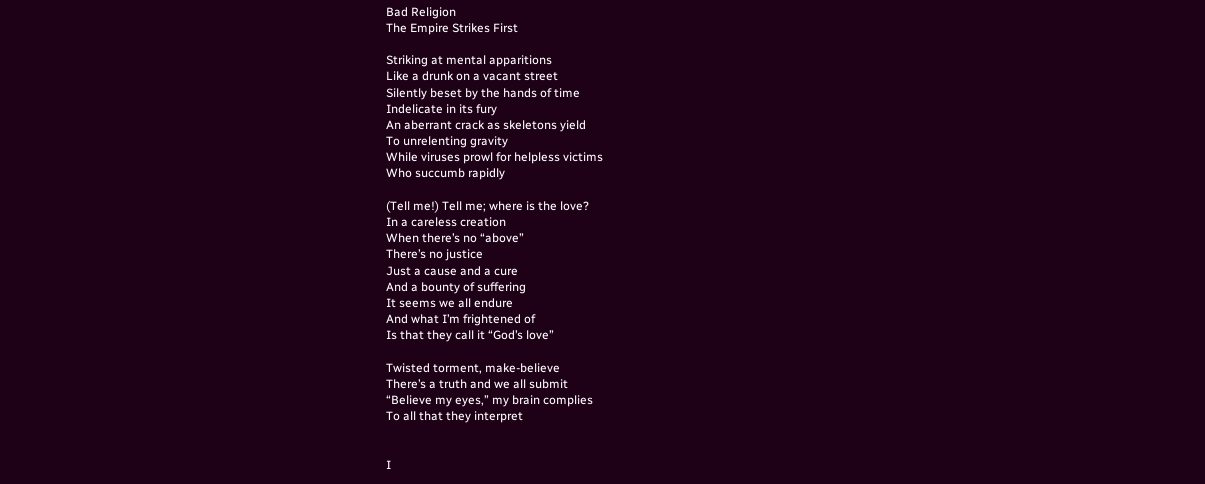Bad Religion
The Empire Strikes First

Striking at mental apparitions
Like a drunk on a vacant street
Silently beset by the hands of time
Indelicate in its fury
An aberrant crack as skeletons yield
To unrelenting gravity
While viruses prowl for helpless victims
Who succumb rapidly

(Tell me!) Tell me; where is the love?
In a careless creation
When there’s no “above”
There’s no justice
Just a cause and a cure
And a bounty of suffering
It seems we all endure
And what I’m frightened of
Is that they call it “God’s love”

Twisted torment, make-believe
There’s a truth and we all submit
“Believe my eyes,” my brain complies
To all that they interpret


I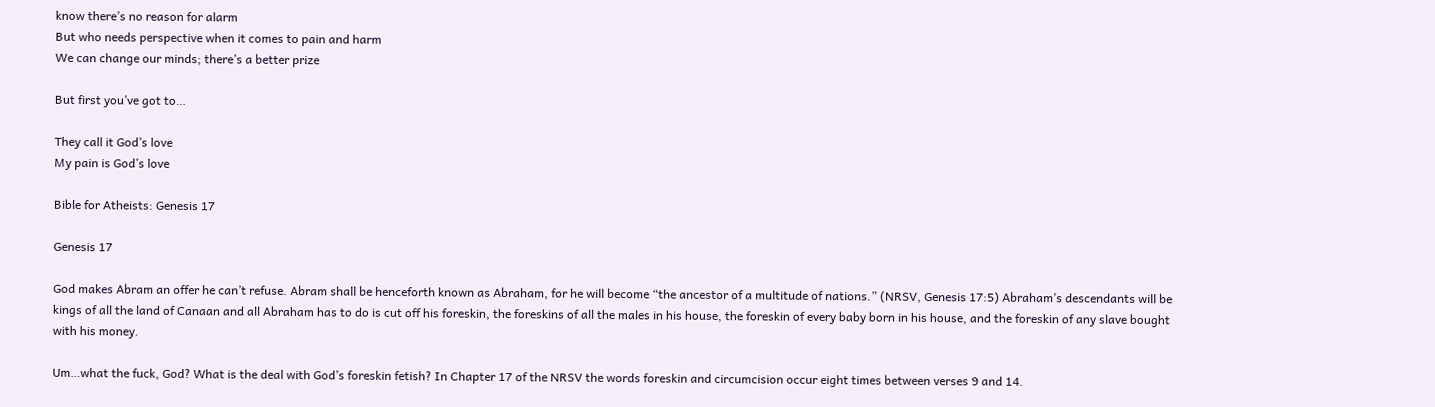know there’s no reason for alarm
But who needs perspective when it comes to pain and harm
We can change our minds; there’s a better prize

But first you’ve got to…

They call it God’s love
My pain is God’s love

Bible for Atheists: Genesis 17

Genesis 17

God makes Abram an offer he can’t refuse. Abram shall be henceforth known as Abraham, for he will become “the ancestor of a multitude of nations.” (NRSV, Genesis 17:5) Abraham’s descendants will be kings of all the land of Canaan and all Abraham has to do is cut off his foreskin, the foreskins of all the males in his house, the foreskin of every baby born in his house, and the foreskin of any slave bought with his money.

Um…what the fuck, God? What is the deal with God’s foreskin fetish? In Chapter 17 of the NRSV the words foreskin and circumcision occur eight times between verses 9 and 14.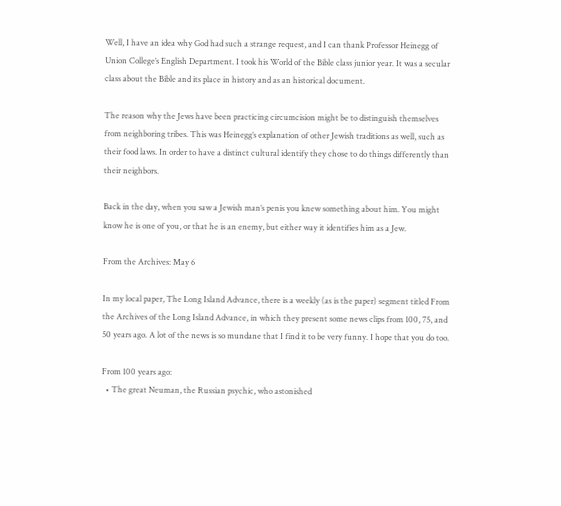Well, I have an idea why God had such a strange request, and I can thank Professor Heinegg of Union College’s English Department. I took his World of the Bible class junior year. It was a secular class about the Bible and its place in history and as an historical document.

The reason why the Jews have been practicing circumcision might be to distinguish themselves from neighboring tribes. This was Heinegg’s explanation of other Jewish traditions as well, such as their food laws. In order to have a distinct cultural identify they chose to do things differently than their neighbors.

Back in the day, when you saw a Jewish man’s penis you knew something about him. You might know he is one of you, or that he is an enemy, but either way it identifies him as a Jew.

From the Archives: May 6

In my local paper, The Long Island Advance, there is a weekly (as is the paper) segment titled From the Archives of the Long Island Advance, in which they present some news clips from 100, 75, and 50 years ago. A lot of the news is so mundane that I find it to be very funny. I hope that you do too.

From 100 years ago:
  • The great Neuman, the Russian psychic, who astonished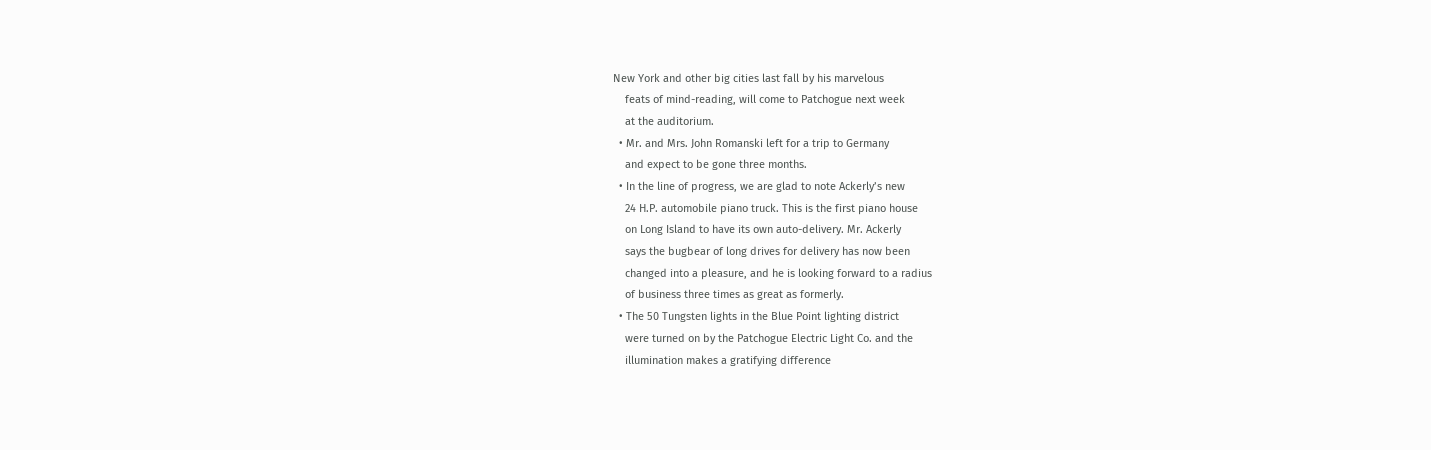New York and other big cities last fall by his marvelous
    feats of mind-reading, will come to Patchogue next week
    at the auditorium.
  • Mr. and Mrs. John Romanski left for a trip to Germany
    and expect to be gone three months.
  • In the line of progress, we are glad to note Ackerly’s new
    24 H.P. automobile piano truck. This is the first piano house
    on Long Island to have its own auto-delivery. Mr. Ackerly
    says the bugbear of long drives for delivery has now been
    changed into a pleasure, and he is looking forward to a radius
    of business three times as great as formerly.
  • The 50 Tungsten lights in the Blue Point lighting district
    were turned on by the Patchogue Electric Light Co. and the
    illumination makes a gratifying difference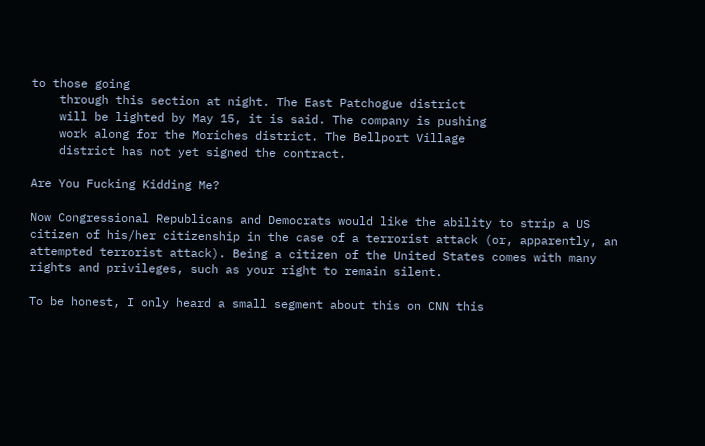to those going
    through this section at night. The East Patchogue district
    will be lighted by May 15, it is said. The company is pushing
    work along for the Moriches district. The Bellport Village
    district has not yet signed the contract.

Are You Fucking Kidding Me?

Now Congressional Republicans and Democrats would like the ability to strip a US citizen of his/her citizenship in the case of a terrorist attack (or, apparently, an attempted terrorist attack). Being a citizen of the United States comes with many rights and privileges, such as your right to remain silent.

To be honest, I only heard a small segment about this on CNN this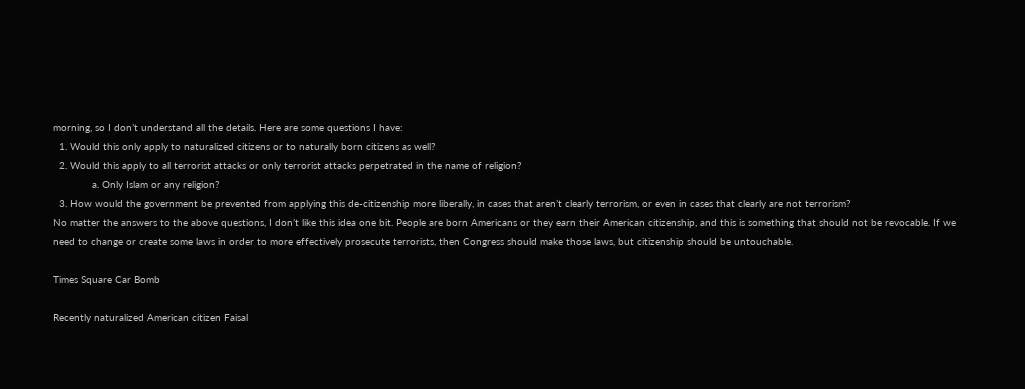morning, so I don’t understand all the details. Here are some questions I have:
  1. Would this only apply to naturalized citizens or to naturally born citizens as well?
  2. Would this apply to all terrorist attacks or only terrorist attacks perpetrated in the name of religion?
             a. Only Islam or any religion?
  3. How would the government be prevented from applying this de-citizenship more liberally, in cases that aren’t clearly terrorism, or even in cases that clearly are not terrorism?
No matter the answers to the above questions, I don’t like this idea one bit. People are born Americans or they earn their American citizenship, and this is something that should not be revocable. If we need to change or create some laws in order to more effectively prosecute terrorists, then Congress should make those laws, but citizenship should be untouchable.

Times Square Car Bomb

Recently naturalized American citizen Faisal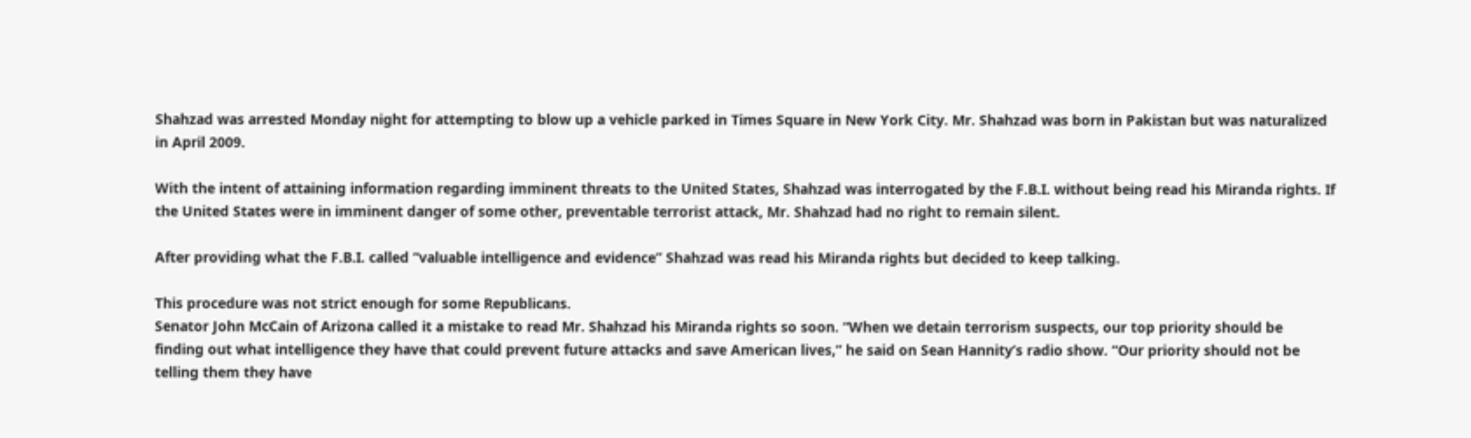Shahzad was arrested Monday night for attempting to blow up a vehicle parked in Times Square in New York City. Mr. Shahzad was born in Pakistan but was naturalized in April 2009.

With the intent of attaining information regarding imminent threats to the United States, Shahzad was interrogated by the F.B.I. without being read his Miranda rights. If the United States were in imminent danger of some other, preventable terrorist attack, Mr. Shahzad had no right to remain silent.

After providing what the F.B.I. called “valuable intelligence and evidence” Shahzad was read his Miranda rights but decided to keep talking.

This procedure was not strict enough for some Republicans.
Senator John McCain of Arizona called it a mistake to read Mr. Shahzad his Miranda rights so soon. “When we detain terrorism suspects, our top priority should be finding out what intelligence they have that could prevent future attacks and save American lives,” he said on Sean Hannity’s radio show. “Our priority should not be telling them they have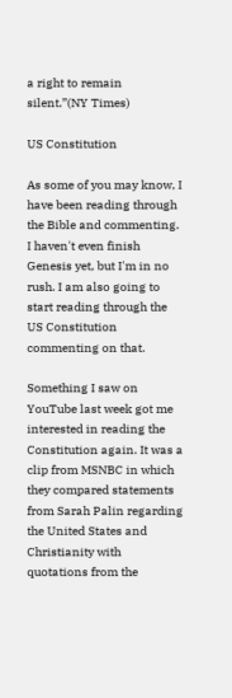a right to remain silent.”(NY Times)

US Constitution

As some of you may know, I have been reading through the Bible and commenting. I haven't even finish Genesis yet, but I'm in no rush. I am also going to start reading through the US Constitution commenting on that.

Something I saw on YouTube last week got me interested in reading the Constitution again. It was a clip from MSNBC in which they compared statements from Sarah Palin regarding the United States and Christianity with quotations from the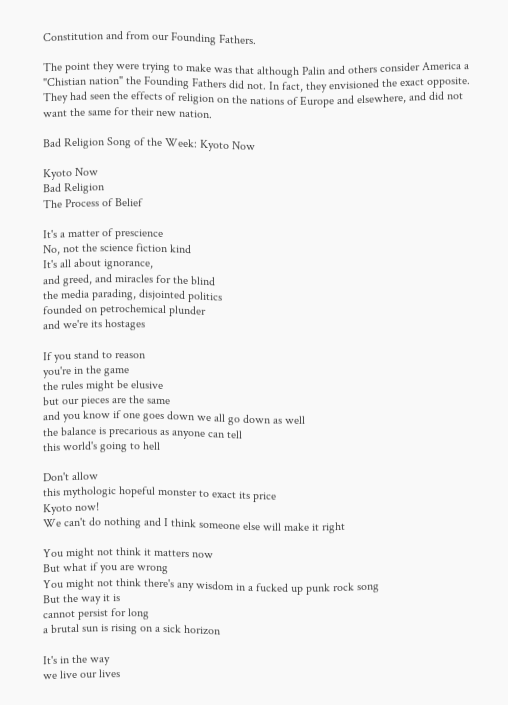Constitution and from our Founding Fathers.

The point they were trying to make was that although Palin and others consider America a "Chistian nation" the Founding Fathers did not. In fact, they envisioned the exact opposite. They had seen the effects of religion on the nations of Europe and elsewhere, and did not want the same for their new nation.

Bad Religion Song of the Week: Kyoto Now

Kyoto Now
Bad Religion
The Process of Belief

It's a matter of prescience
No, not the science fiction kind
It's all about ignorance,
and greed, and miracles for the blind
the media parading, disjointed politics
founded on petrochemical plunder
and we're its hostages

If you stand to reason
you're in the game
the rules might be elusive
but our pieces are the same
and you know if one goes down we all go down as well
the balance is precarious as anyone can tell
this world's going to hell

Don't allow
this mythologic hopeful monster to exact its price
Kyoto now!
We can't do nothing and I think someone else will make it right

You might not think it matters now
But what if you are wrong
You might not think there's any wisdom in a fucked up punk rock song
But the way it is
cannot persist for long
a brutal sun is rising on a sick horizon

It's in the way
we live our lives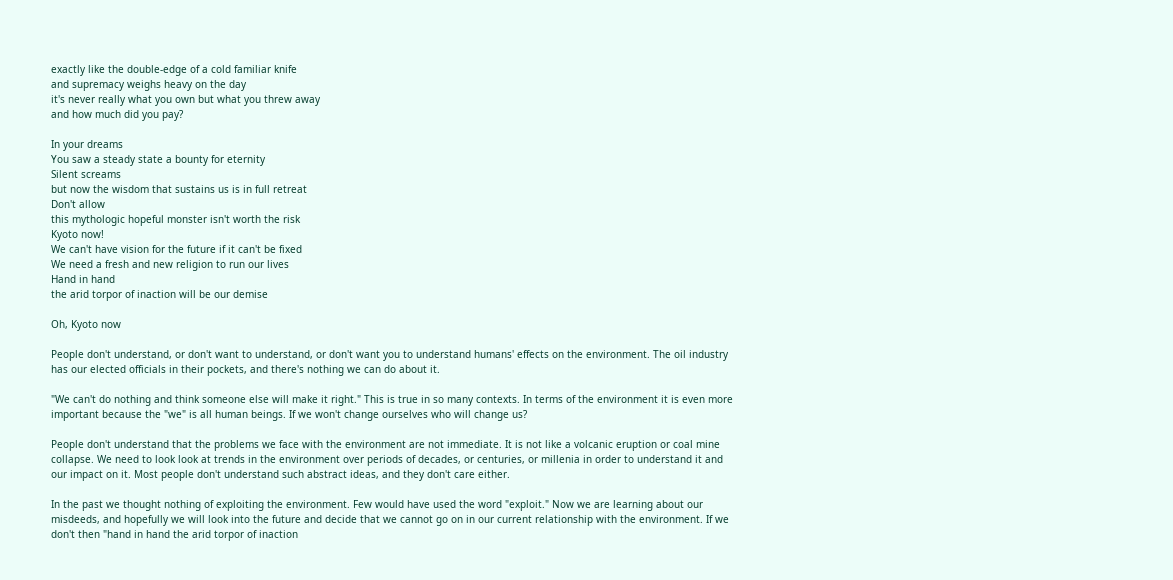exactly like the double-edge of a cold familiar knife
and supremacy weighs heavy on the day
it's never really what you own but what you threw away
and how much did you pay?

In your dreams
You saw a steady state a bounty for eternity
Silent screams
but now the wisdom that sustains us is in full retreat
Don't allow
this mythologic hopeful monster isn't worth the risk
Kyoto now!
We can't have vision for the future if it can't be fixed
We need a fresh and new religion to run our lives
Hand in hand
the arid torpor of inaction will be our demise

Oh, Kyoto now

People don't understand, or don't want to understand, or don't want you to understand humans' effects on the environment. The oil industry has our elected officials in their pockets, and there's nothing we can do about it.

"We can't do nothing and think someone else will make it right." This is true in so many contexts. In terms of the environment it is even more important because the "we" is all human beings. If we won't change ourselves who will change us?

People don't understand that the problems we face with the environment are not immediate. It is not like a volcanic eruption or coal mine collapse. We need to look look at trends in the environment over periods of decades, or centuries, or millenia in order to understand it and our impact on it. Most people don't understand such abstract ideas, and they don't care either.

In the past we thought nothing of exploiting the environment. Few would have used the word "exploit." Now we are learning about our misdeeds, and hopefully we will look into the future and decide that we cannot go on in our current relationship with the environment. If we don't then "hand in hand the arid torpor of inaction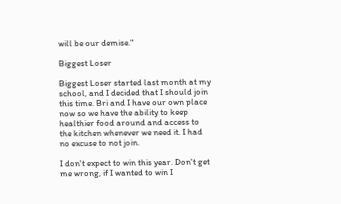will be our demise."

Biggest Loser

Biggest Loser started last month at my school, and I decided that I should join this time. Bri and I have our own place now so we have the ability to keep healthier food around and access to the kitchen whenever we need it. I had no excuse to not join.

I don't expect to win this year. Don't get me wrong, if I wanted to win I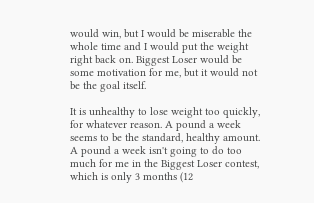would win, but I would be miserable the whole time and I would put the weight right back on. Biggest Loser would be some motivation for me, but it would not be the goal itself.

It is unhealthy to lose weight too quickly, for whatever reason. A pound a week seems to be the standard, healthy amount. A pound a week isn't going to do too much for me in the Biggest Loser contest, which is only 3 months (12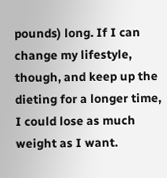pounds) long. If I can change my lifestyle, though, and keep up the dieting for a longer time, I could lose as much weight as I want.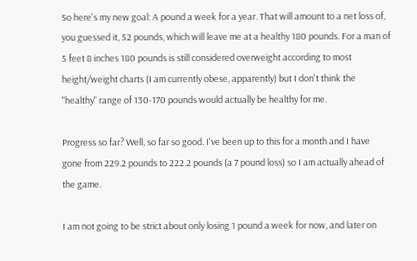So here's my new goal: A pound a week for a year. That will amount to a net loss of, you guessed it, 52 pounds, which will leave me at a healthy 180 pounds. For a man of 5 feet 8 inches 180 pounds is still considered overweight according to most height/weight charts (I am currently obese, apparently) but I don't think the "healthy" range of 130-170 pounds would actually be healthy for me.

Progress so far? Well, so far so good. I've been up to this for a month and I have gone from 229.2 pounds to 222.2 pounds (a 7 pound loss) so I am actually ahead of the game.

I am not going to be strict about only losing 1 pound a week for now, and later on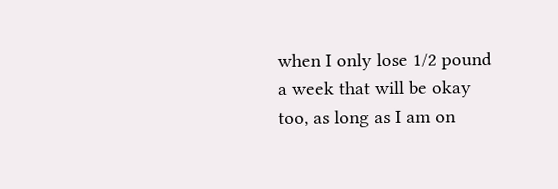when I only lose 1/2 pound a week that will be okay too, as long as I am on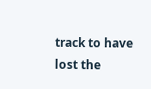track to have lost the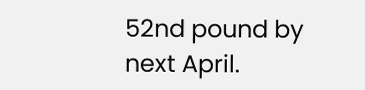52nd pound by next April.